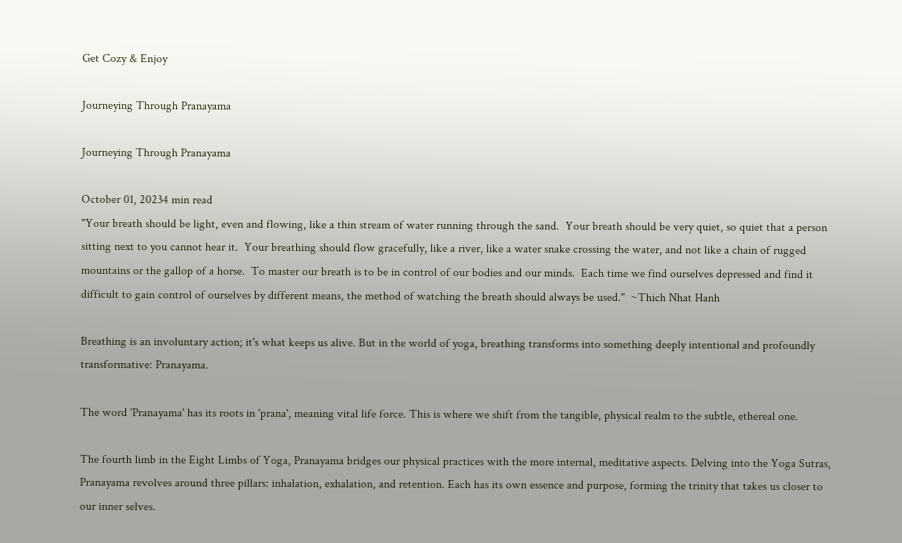Get Cozy & Enjoy

Journeying Through Pranayama

Journeying Through Pranayama

October 01, 20234 min read
"Your breath should be light, even and flowing, like a thin stream of water running through the sand.  Your breath should be very quiet, so quiet that a person sitting next to you cannot hear it.  Your breathing should flow gracefully, like a river, like a water snake crossing the water, and not like a chain of rugged mountains or the gallop of a horse.  To master our breath is to be in control of our bodies and our minds.  Each time we find ourselves depressed and find it difficult to gain control of ourselves by different means, the method of watching the breath should always be used."  ~Thich Nhat Hanh

Breathing is an involuntary action; it's what keeps us alive. But in the world of yoga, breathing transforms into something deeply intentional and profoundly transformative: Pranayama.

The word 'Pranayama' has its roots in 'prana', meaning vital life force. This is where we shift from the tangible, physical realm to the subtle, ethereal one.

The fourth limb in the Eight Limbs of Yoga, Pranayama bridges our physical practices with the more internal, meditative aspects. Delving into the Yoga Sutras, Pranayama revolves around three pillars: inhalation, exhalation, and retention. Each has its own essence and purpose, forming the trinity that takes us closer to our inner selves.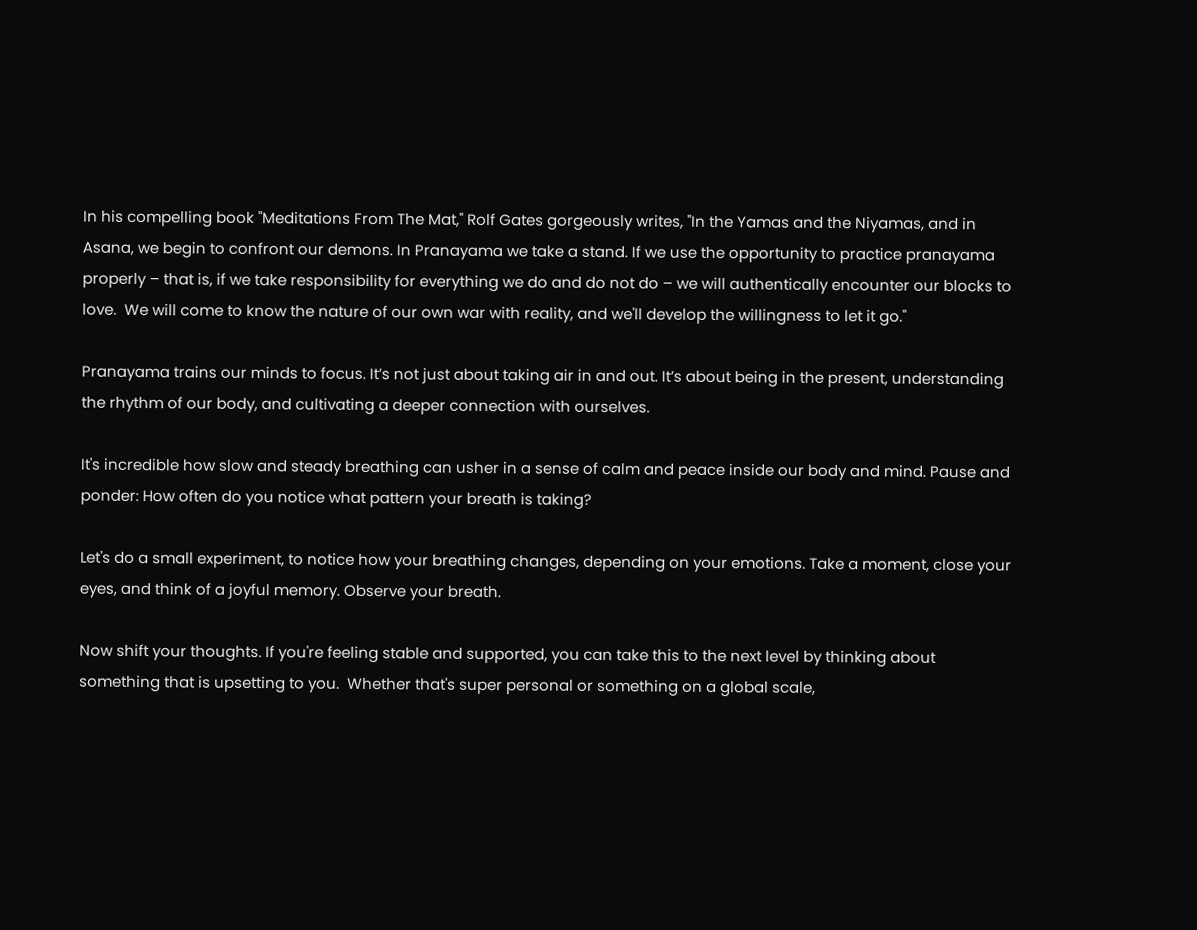In his compelling book "Meditations From The Mat," Rolf Gates gorgeously writes, "In the Yamas and the Niyamas, and in Asana, we begin to confront our demons. In Pranayama we take a stand. If we use the opportunity to practice pranayama properly – that is, if we take responsibility for everything we do and do not do – we will authentically encounter our blocks to love.  We will come to know the nature of our own war with reality, and we'll develop the willingness to let it go."

Pranayama trains our minds to focus. It’s not just about taking air in and out. It’s about being in the present, understanding the rhythm of our body, and cultivating a deeper connection with ourselves.

It's incredible how slow and steady breathing can usher in a sense of calm and peace inside our body and mind. Pause and ponder: How often do you notice what pattern your breath is taking?

Let's do a small experiment, to notice how your breathing changes, depending on your emotions. Take a moment, close your eyes, and think of a joyful memory. Observe your breath.

Now shift your thoughts. If you're feeling stable and supported, you can take this to the next level by thinking about something that is upsetting to you.  Whether that's super personal or something on a global scale,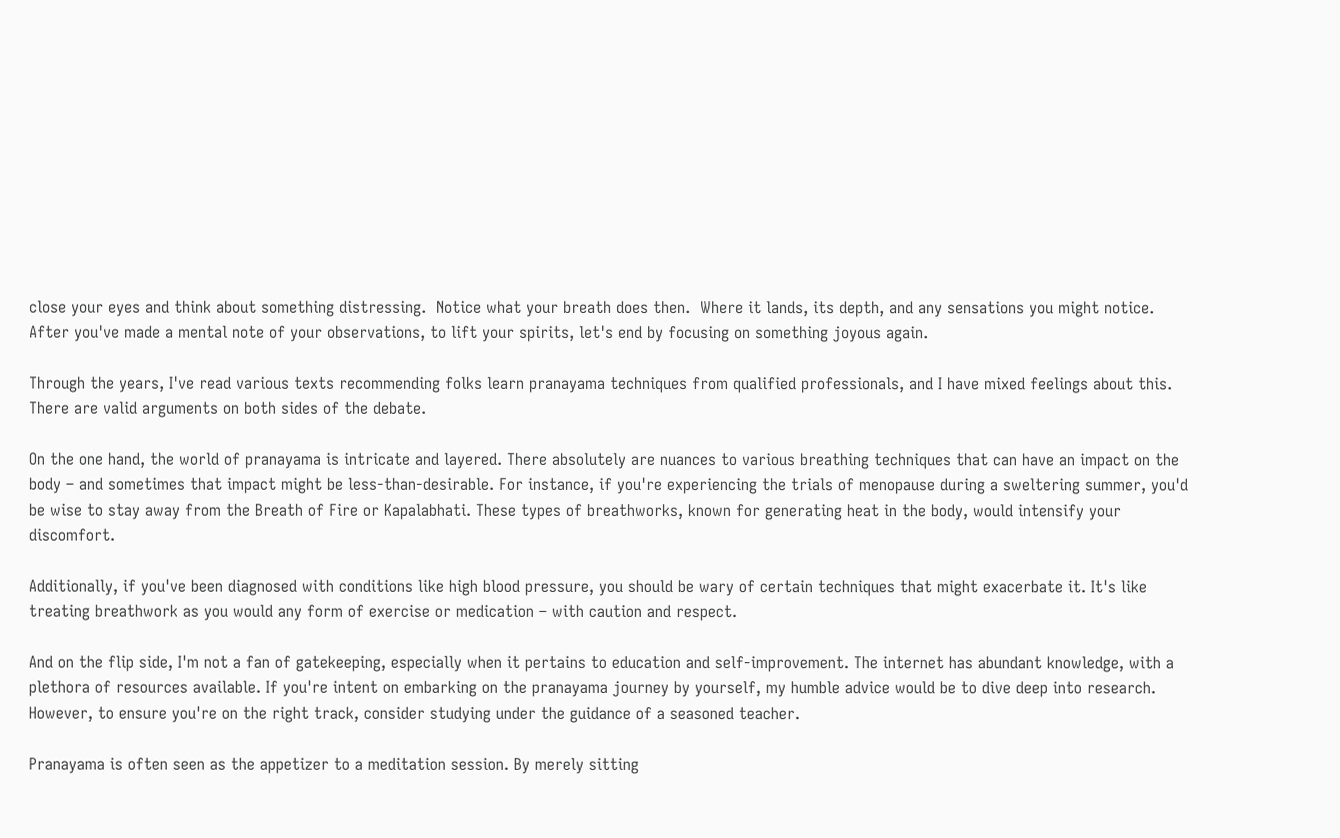close your eyes and think about something distressing.  Notice what your breath does then.  Where it lands, its depth, and any sensations you might notice. After you've made a mental note of your observations, to lift your spirits, let's end by focusing on something joyous again.

Through the years, I've read various texts recommending folks learn pranayama techniques from qualified professionals, and I have mixed feelings about this. There are valid arguments on both sides of the debate.

On the one hand, the world of pranayama is intricate and layered. There absolutely are nuances to various breathing techniques that can have an impact on the body – and sometimes that impact might be less-than-desirable. For instance, if you're experiencing the trials of menopause during a sweltering summer, you'd be wise to stay away from the Breath of Fire or Kapalabhati. These types of breathworks, known for generating heat in the body, would intensify your discomfort.

Additionally, if you've been diagnosed with conditions like high blood pressure, you should be wary of certain techniques that might exacerbate it. It's like treating breathwork as you would any form of exercise or medication – with caution and respect.

And on the flip side, I'm not a fan of gatekeeping, especially when it pertains to education and self-improvement. The internet has abundant knowledge, with a plethora of resources available. If you're intent on embarking on the pranayama journey by yourself, my humble advice would be to dive deep into research. However, to ensure you're on the right track, consider studying under the guidance of a seasoned teacher.

Pranayama is often seen as the appetizer to a meditation session. By merely sitting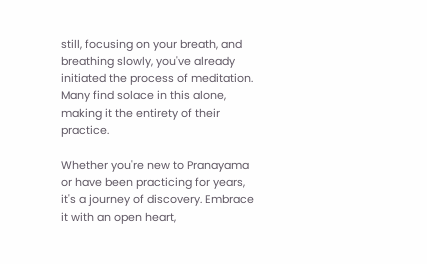still, focusing on your breath, and breathing slowly, you've already initiated the process of meditation. Many find solace in this alone, making it the entirety of their practice.

Whether you're new to Pranayama or have been practicing for years, it's a journey of discovery. Embrace it with an open heart,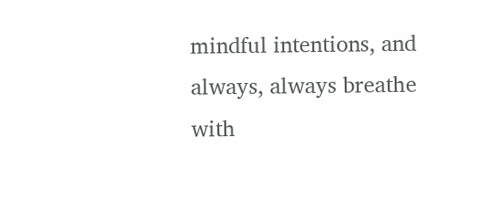mindful intentions, and always, always breathe with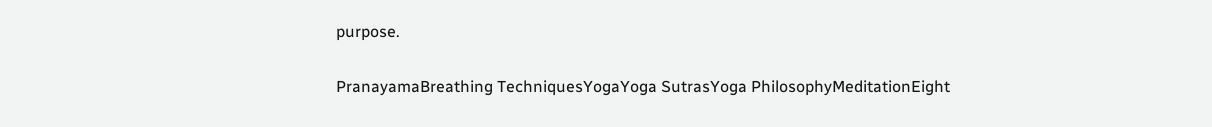purpose.

PranayamaBreathing TechniquesYogaYoga SutrasYoga PhilosophyMeditationEight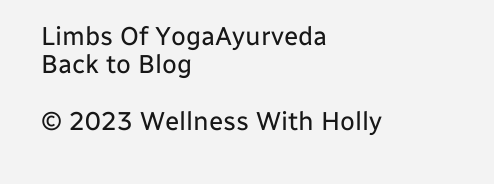Limbs Of YogaAyurveda
Back to Blog

© 2023 Wellness With Holly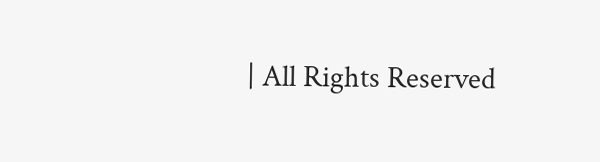| All Rights Reserved